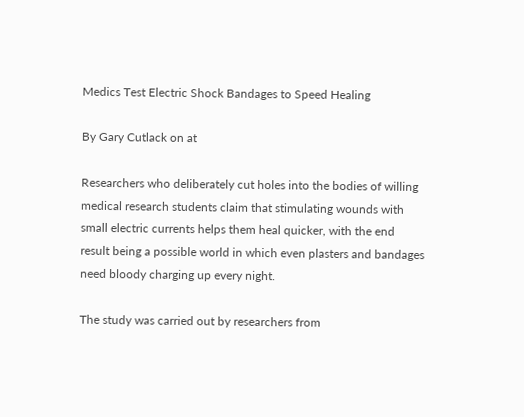Medics Test Electric Shock Bandages to Speed Healing

By Gary Cutlack on at

Researchers who deliberately cut holes into the bodies of willing medical research students claim that stimulating wounds with small electric currents helps them heal quicker, with the end result being a possible world in which even plasters and bandages need bloody charging up every night.

The study was carried out by researchers from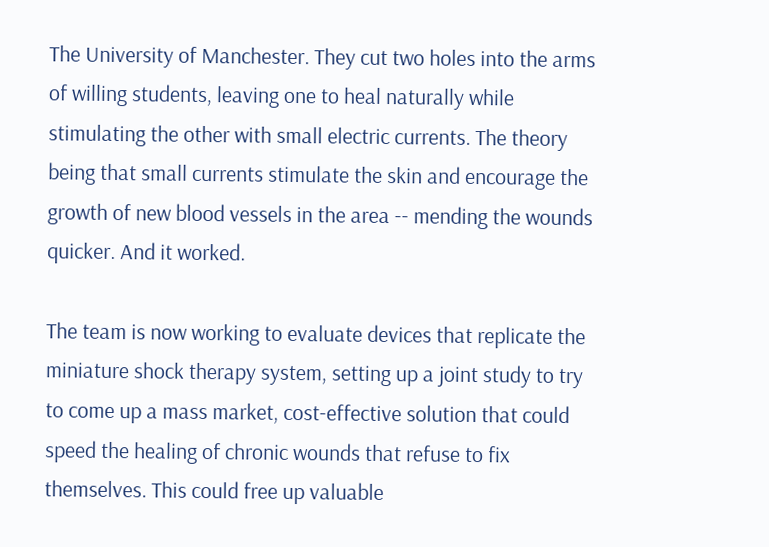The University of Manchester. They cut two holes into the arms of willing students, leaving one to heal naturally while stimulating the other with small electric currents. The theory being that small currents stimulate the skin and encourage the growth of new blood vessels in the area -- mending the wounds quicker. And it worked.

The team is now working to evaluate devices that replicate the miniature shock therapy system, setting up a joint study to try to come up a mass market, cost-effective solution that could speed the healing of chronic wounds that refuse to fix themselves. This could free up valuable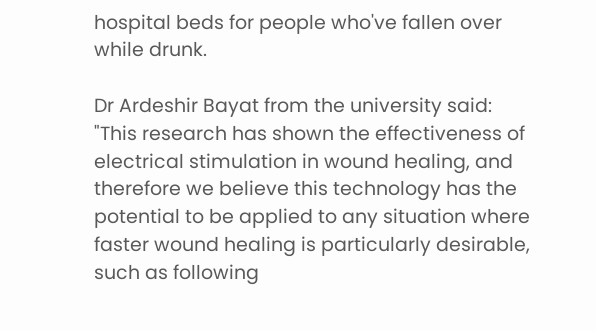hospital beds for people who've fallen over while drunk.

Dr Ardeshir Bayat from the university said: "This research has shown the effectiveness of electrical stimulation in wound healing, and therefore we believe this technology has the potential to be applied to any situation where faster wound healing is particularly desirable, such as following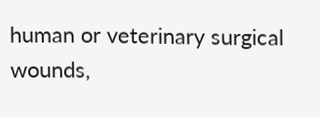human or veterinary surgical wounds,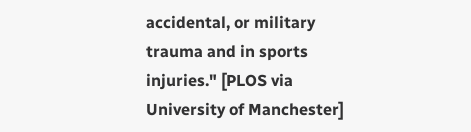accidental, or military trauma and in sports injuries." [PLOS via University of Manchester]